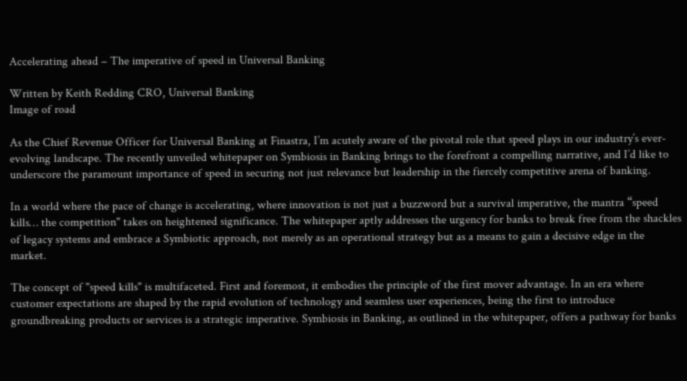Accelerating ahead – The imperative of speed in Universal Banking

Written by Keith Redding CRO, Universal Banking
Image of road

As the Chief Revenue Officer for Universal Banking at Finastra, I’m acutely aware of the pivotal role that speed plays in our industry’s ever-evolving landscape. The recently unveiled whitepaper on Symbiosis in Banking brings to the forefront a compelling narrative, and I’d like to underscore the paramount importance of speed in securing not just relevance but leadership in the fiercely competitive arena of banking.

In a world where the pace of change is accelerating, where innovation is not just a buzzword but a survival imperative, the mantra “speed kills… the competition" takes on heightened significance. The whitepaper aptly addresses the urgency for banks to break free from the shackles of legacy systems and embrace a Symbiotic approach, not merely as an operational strategy but as a means to gain a decisive edge in the market.

The concept of "speed kills" is multifaceted. First and foremost, it embodies the principle of the first mover advantage. In an era where customer expectations are shaped by the rapid evolution of technology and seamless user experiences, being the first to introduce groundbreaking products or services is a strategic imperative. Symbiosis in Banking, as outlined in the whitepaper, offers a pathway for banks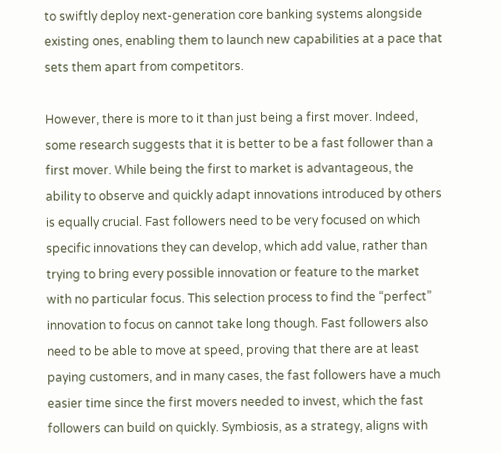to swiftly deploy next-generation core banking systems alongside existing ones, enabling them to launch new capabilities at a pace that sets them apart from competitors.

However, there is more to it than just being a first mover. Indeed, some research suggests that it is better to be a fast follower than a first mover. While being the first to market is advantageous, the ability to observe and quickly adapt innovations introduced by others is equally crucial. Fast followers need to be very focused on which specific innovations they can develop, which add value, rather than trying to bring every possible innovation or feature to the market with no particular focus. This selection process to find the “perfect” innovation to focus on cannot take long though. Fast followers also need to be able to move at speed, proving that there are at least paying customers, and in many cases, the fast followers have a much easier time since the first movers needed to invest, which the fast followers can build on quickly. Symbiosis, as a strategy, aligns with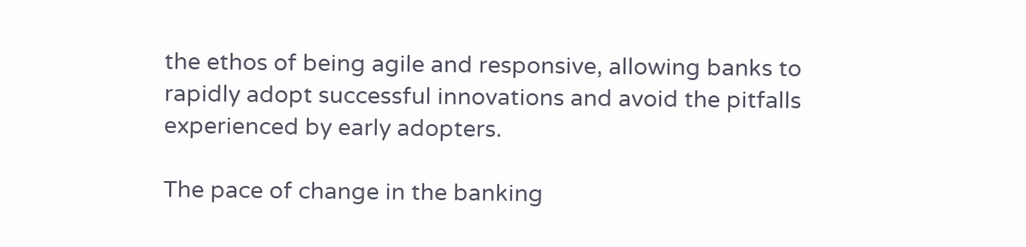the ethos of being agile and responsive, allowing banks to rapidly adopt successful innovations and avoid the pitfalls experienced by early adopters.

The pace of change in the banking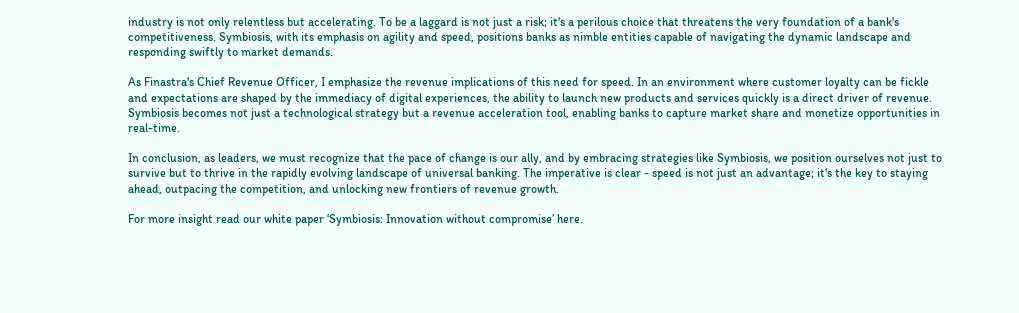industry is not only relentless but accelerating. To be a laggard is not just a risk; it's a perilous choice that threatens the very foundation of a bank's competitiveness. Symbiosis, with its emphasis on agility and speed, positions banks as nimble entities capable of navigating the dynamic landscape and responding swiftly to market demands.

As Finastra's Chief Revenue Officer, I emphasize the revenue implications of this need for speed. In an environment where customer loyalty can be fickle and expectations are shaped by the immediacy of digital experiences, the ability to launch new products and services quickly is a direct driver of revenue. Symbiosis becomes not just a technological strategy but a revenue acceleration tool, enabling banks to capture market share and monetize opportunities in real-time.

In conclusion, as leaders, we must recognize that the pace of change is our ally, and by embracing strategies like Symbiosis, we position ourselves not just to survive but to thrive in the rapidly evolving landscape of universal banking. The imperative is clear - speed is not just an advantage; it's the key to staying ahead, outpacing the competition, and unlocking new frontiers of revenue growth.

For more insight read our white paper ‘Symbiosis: Innovation without compromise’ here.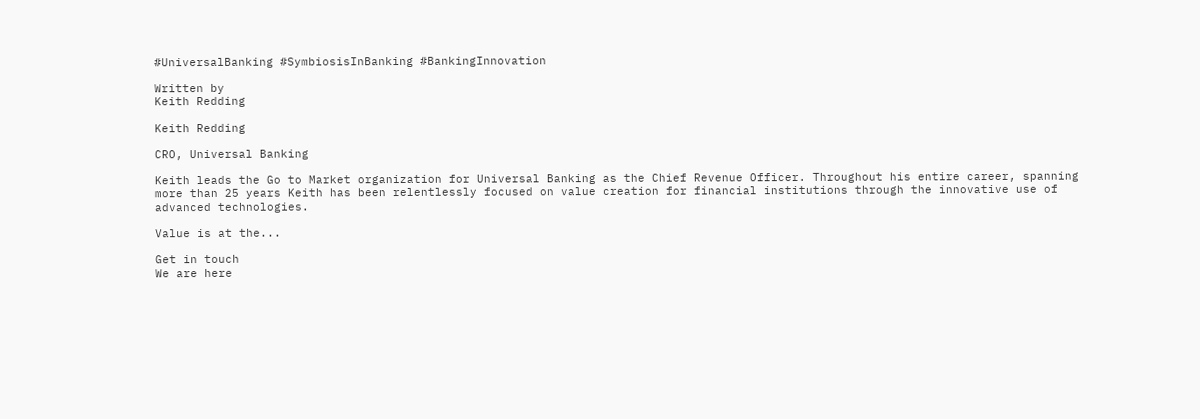#UniversalBanking #SymbiosisInBanking #BankingInnovation

Written by
Keith Redding

Keith Redding

CRO, Universal Banking

Keith leads the Go to Market organization for Universal Banking as the Chief Revenue Officer. Throughout his entire career, spanning more than 25 years Keith has been relentlessly focused on value creation for financial institutions through the innovative use of advanced technologies.

Value is at the...

Get in touch
We are here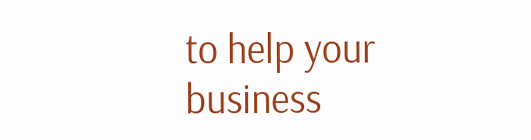to help your business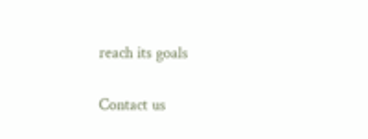reach its goals

Contact us